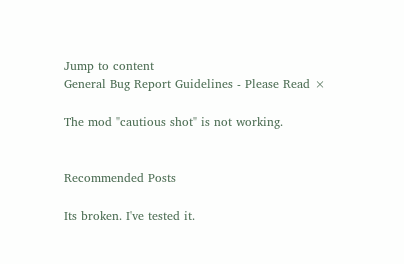Jump to content
General Bug Report Guidelines - Please Read ×

The mod "cautious shot" is not working.


Recommended Posts

Its broken. I've tested it.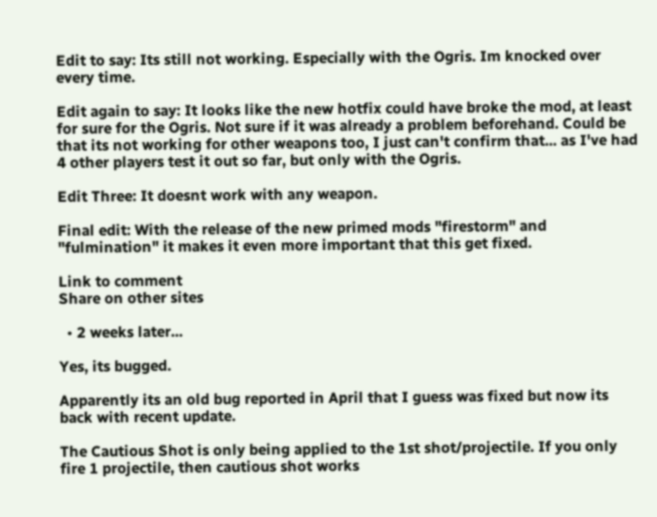Edit to say: Its still not working. Especially with the Ogris. Im knocked over every time.

Edit again to say: It looks like the new hotfix could have broke the mod, at least for sure for the Ogris. Not sure if it was already a problem beforehand. Could be that its not working for other weapons too, I just can't confirm that... as I've had 4 other players test it out so far, but only with the Ogris.

Edit Three: It doesnt work with any weapon.

Final edit: With the release of the new primed mods "firestorm" and "fulmination" it makes it even more important that this get fixed.

Link to comment
Share on other sites

  • 2 weeks later...

Yes, its bugged.

Apparently its an old bug reported in April that I guess was fixed but now its back with recent update.

The Cautious Shot is only being applied to the 1st shot/projectile. If you only fire 1 projectile, then cautious shot works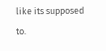like its supposed to.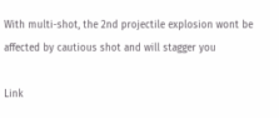With multi-shot, the 2nd projectile explosion wont be affected by cautious shot and will stagger you

Link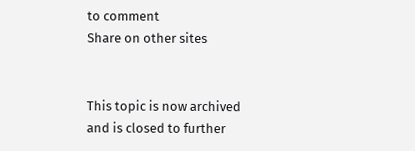to comment
Share on other sites


This topic is now archived and is closed to further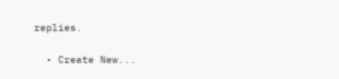replies.

  • Create New...